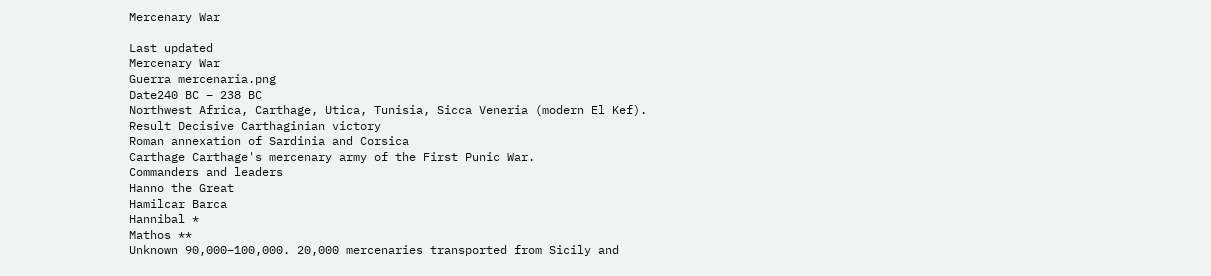Mercenary War

Last updated
Mercenary War
Guerra mercenaria.png
Date240 BC – 238 BC
Northwest Africa, Carthage, Utica, Tunisia, Sicca Veneria (modern El Kef).
Result Decisive Carthaginian victory
Roman annexation of Sardinia and Corsica
Carthage Carthage's mercenary army of the First Punic War.
Commanders and leaders
Hanno the Great
Hamilcar Barca
Hannibal *
Mathos **
Unknown 90,000–100,000. 20,000 mercenaries transported from Sicily and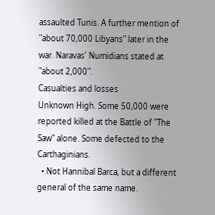assaulted Tunis. A further mention of "about 70,000 Libyans" later in the war. Naravas' Numidians stated at "about 2,000".
Casualties and losses
Unknown High. Some 50,000 were reported killed at the Battle of "The Saw" alone. Some defected to the Carthaginians.
  • Not Hannibal Barca, but a different general of the same name.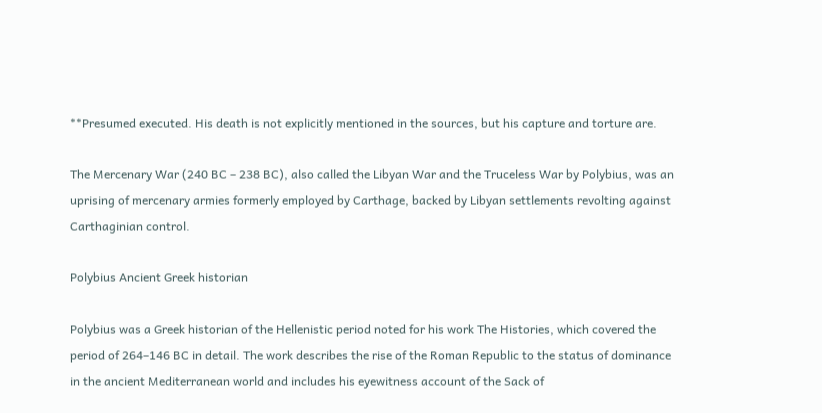**Presumed executed. His death is not explicitly mentioned in the sources, but his capture and torture are.

The Mercenary War (240 BC – 238 BC), also called the Libyan War and the Truceless War by Polybius, was an uprising of mercenary armies formerly employed by Carthage, backed by Libyan settlements revolting against Carthaginian control.

Polybius Ancient Greek historian

Polybius was a Greek historian of the Hellenistic period noted for his work The Histories, which covered the period of 264–146 BC in detail. The work describes the rise of the Roman Republic to the status of dominance in the ancient Mediterranean world and includes his eyewitness account of the Sack of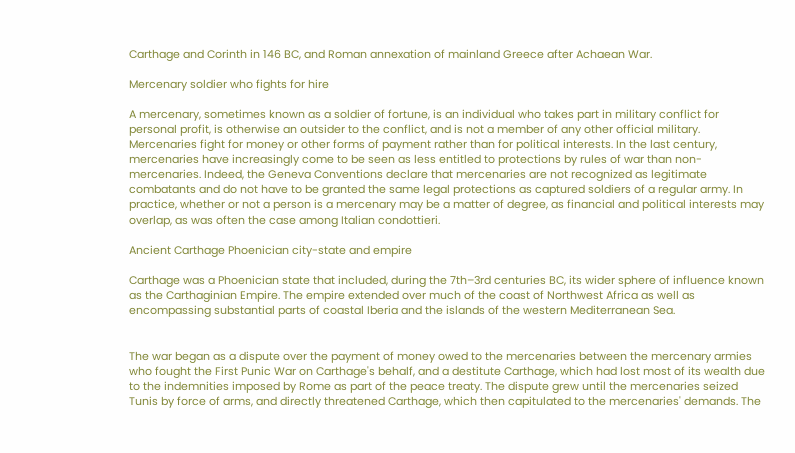Carthage and Corinth in 146 BC, and Roman annexation of mainland Greece after Achaean War.

Mercenary soldier who fights for hire

A mercenary, sometimes known as a soldier of fortune, is an individual who takes part in military conflict for personal profit, is otherwise an outsider to the conflict, and is not a member of any other official military. Mercenaries fight for money or other forms of payment rather than for political interests. In the last century, mercenaries have increasingly come to be seen as less entitled to protections by rules of war than non-mercenaries. Indeed, the Geneva Conventions declare that mercenaries are not recognized as legitimate combatants and do not have to be granted the same legal protections as captured soldiers of a regular army. In practice, whether or not a person is a mercenary may be a matter of degree, as financial and political interests may overlap, as was often the case among Italian condottieri.

Ancient Carthage Phoenician city-state and empire

Carthage was a Phoenician state that included, during the 7th–3rd centuries BC, its wider sphere of influence known as the Carthaginian Empire. The empire extended over much of the coast of Northwest Africa as well as encompassing substantial parts of coastal Iberia and the islands of the western Mediterranean Sea.


The war began as a dispute over the payment of money owed to the mercenaries between the mercenary armies who fought the First Punic War on Carthage's behalf, and a destitute Carthage, which had lost most of its wealth due to the indemnities imposed by Rome as part of the peace treaty. The dispute grew until the mercenaries seized Tunis by force of arms, and directly threatened Carthage, which then capitulated to the mercenaries' demands. The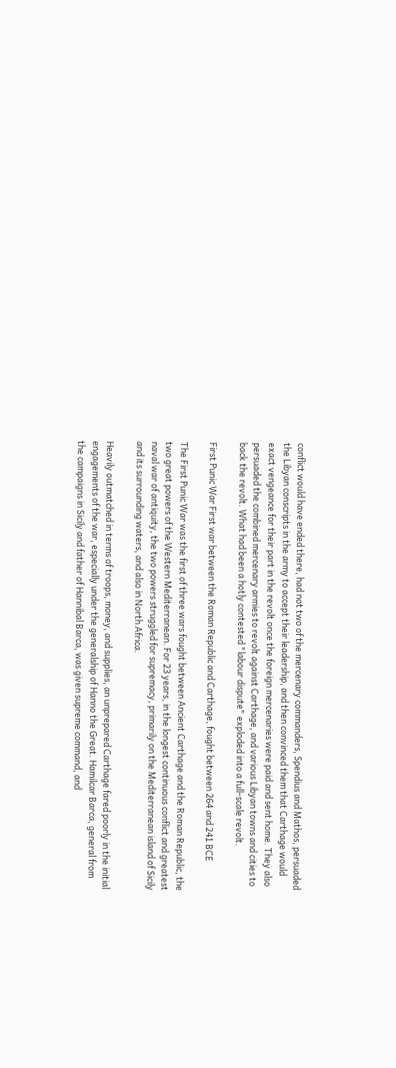conflict would have ended there, had not two of the mercenary commanders, Spendius and Mathos, persuaded the Libyan conscripts in the army to accept their leadership, and then convinced them that Carthage would exact vengeance for their part in the revolt once the foreign mercenaries were paid and sent home. They also persuaded the combined mercenary armies to revolt against Carthage, and various Libyan towns and cities to back the revolt. What had been a hotly contested "labour dispute" exploded into a full-scale revolt.

First Punic War First war between the Roman Republic and Carthage, fought between 264 and 241 BCE

The First Punic War was the first of three wars fought between Ancient Carthage and the Roman Republic, the two great powers of the Western Mediterranean. For 23 years, in the longest continuous conflict and greatest naval war of antiquity, the two powers struggled for supremacy, primarily on the Mediterranean island of Sicily and its surrounding waters, and also in North Africa.

Heavily outmatched in terms of troops, money, and supplies, an unprepared Carthage fared poorly in the initial engagements of the war, especially under the generalship of Hanno the Great. Hamilcar Barca, general from the campaigns in Sicily and father of Hannibal Barca, was given supreme command, and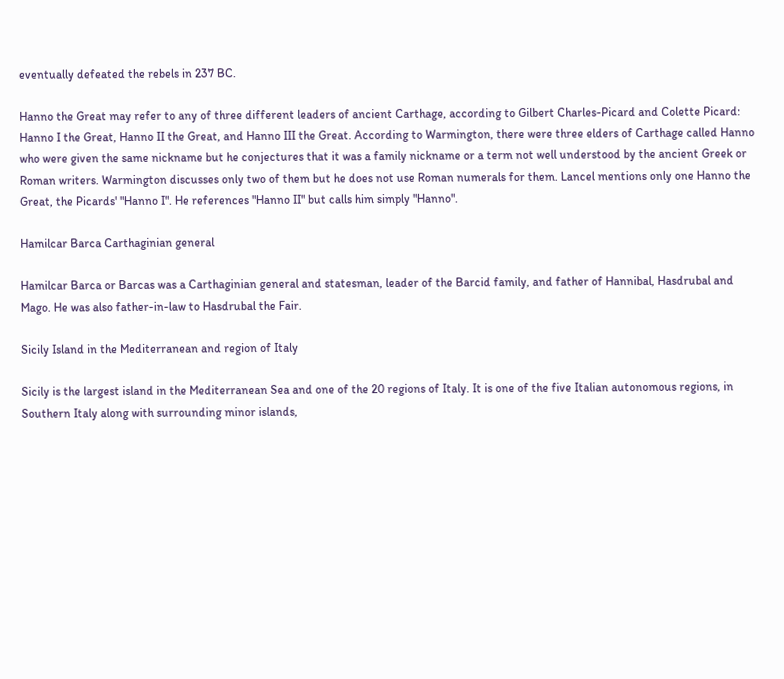eventually defeated the rebels in 237 BC.

Hanno the Great may refer to any of three different leaders of ancient Carthage, according to Gilbert Charles-Picard and Colette Picard: Hanno I the Great, Hanno II the Great, and Hanno III the Great. According to Warmington, there were three elders of Carthage called Hanno who were given the same nickname but he conjectures that it was a family nickname or a term not well understood by the ancient Greek or Roman writers. Warmington discusses only two of them but he does not use Roman numerals for them. Lancel mentions only one Hanno the Great, the Picards' "Hanno I". He references "Hanno II" but calls him simply "Hanno".

Hamilcar Barca Carthaginian general

Hamilcar Barca or Barcas was a Carthaginian general and statesman, leader of the Barcid family, and father of Hannibal, Hasdrubal and Mago. He was also father-in-law to Hasdrubal the Fair.

Sicily Island in the Mediterranean and region of Italy

Sicily is the largest island in the Mediterranean Sea and one of the 20 regions of Italy. It is one of the five Italian autonomous regions, in Southern Italy along with surrounding minor islands,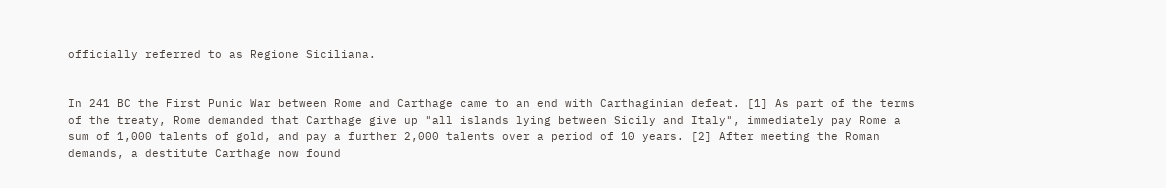officially referred to as Regione Siciliana.


In 241 BC the First Punic War between Rome and Carthage came to an end with Carthaginian defeat. [1] As part of the terms of the treaty, Rome demanded that Carthage give up "all islands lying between Sicily and Italy", immediately pay Rome a sum of 1,000 talents of gold, and pay a further 2,000 talents over a period of 10 years. [2] After meeting the Roman demands, a destitute Carthage now found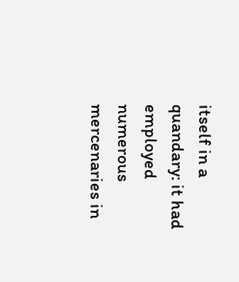itself in a quandary: it had employed numerous mercenaries in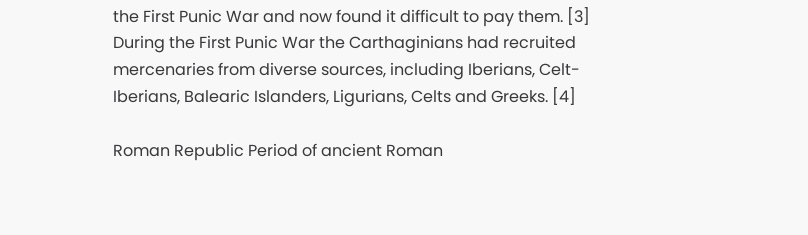the First Punic War and now found it difficult to pay them. [3] During the First Punic War the Carthaginians had recruited mercenaries from diverse sources, including Iberians, Celt-Iberians, Balearic Islanders, Ligurians, Celts and Greeks. [4]

Roman Republic Period of ancient Roman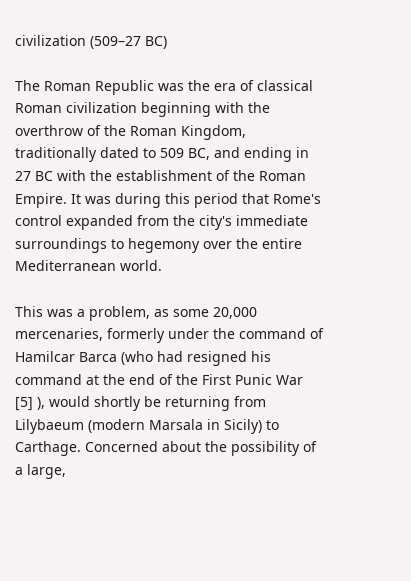civilization (509–27 BC)

The Roman Republic was the era of classical Roman civilization beginning with the overthrow of the Roman Kingdom, traditionally dated to 509 BC, and ending in 27 BC with the establishment of the Roman Empire. It was during this period that Rome's control expanded from the city's immediate surroundings to hegemony over the entire Mediterranean world.

This was a problem, as some 20,000 mercenaries, formerly under the command of Hamilcar Barca (who had resigned his command at the end of the First Punic War [5] ), would shortly be returning from Lilybaeum (modern Marsala in Sicily) to Carthage. Concerned about the possibility of a large,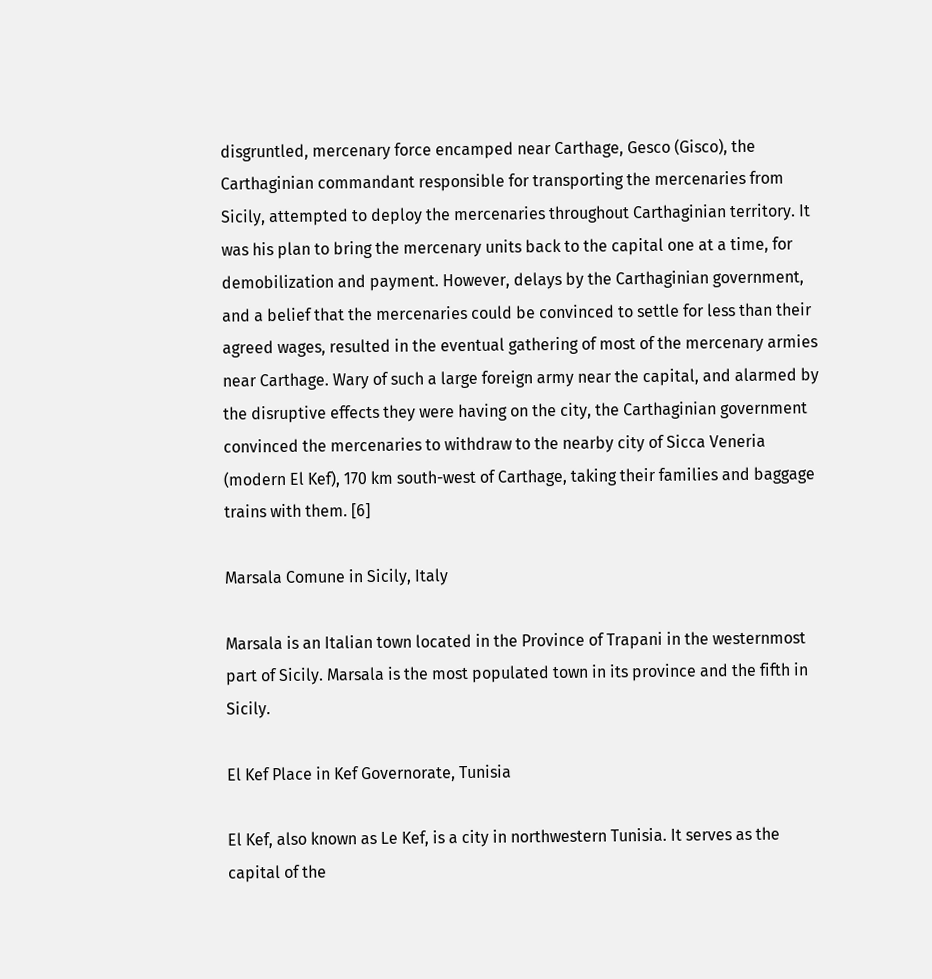disgruntled, mercenary force encamped near Carthage, Gesco (Gisco), the Carthaginian commandant responsible for transporting the mercenaries from Sicily, attempted to deploy the mercenaries throughout Carthaginian territory. It was his plan to bring the mercenary units back to the capital one at a time, for demobilization and payment. However, delays by the Carthaginian government, and a belief that the mercenaries could be convinced to settle for less than their agreed wages, resulted in the eventual gathering of most of the mercenary armies near Carthage. Wary of such a large foreign army near the capital, and alarmed by the disruptive effects they were having on the city, the Carthaginian government convinced the mercenaries to withdraw to the nearby city of Sicca Veneria (modern El Kef), 170 km south-west of Carthage, taking their families and baggage trains with them. [6]

Marsala Comune in Sicily, Italy

Marsala is an Italian town located in the Province of Trapani in the westernmost part of Sicily. Marsala is the most populated town in its province and the fifth in Sicily.

El Kef Place in Kef Governorate, Tunisia

El Kef, also known as Le Kef, is a city in northwestern Tunisia. It serves as the capital of the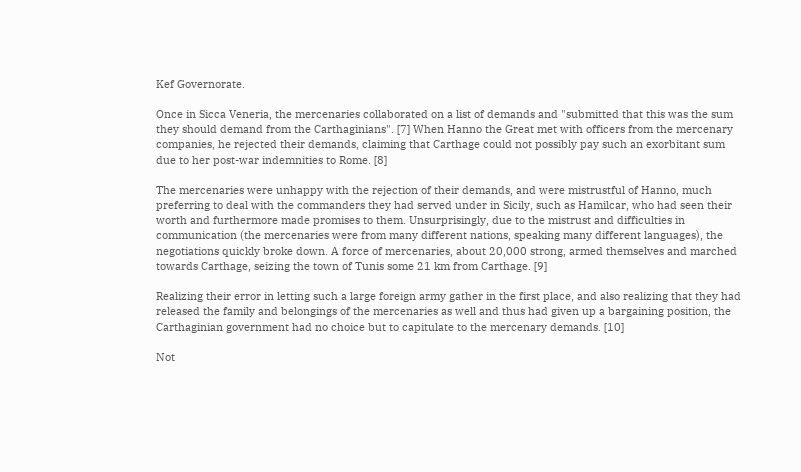Kef Governorate.

Once in Sicca Veneria, the mercenaries collaborated on a list of demands and "submitted that this was the sum they should demand from the Carthaginians". [7] When Hanno the Great met with officers from the mercenary companies, he rejected their demands, claiming that Carthage could not possibly pay such an exorbitant sum due to her post-war indemnities to Rome. [8]

The mercenaries were unhappy with the rejection of their demands, and were mistrustful of Hanno, much preferring to deal with the commanders they had served under in Sicily, such as Hamilcar, who had seen their worth and furthermore made promises to them. Unsurprisingly, due to the mistrust and difficulties in communication (the mercenaries were from many different nations, speaking many different languages), the negotiations quickly broke down. A force of mercenaries, about 20,000 strong, armed themselves and marched towards Carthage, seizing the town of Tunis some 21 km from Carthage. [9]

Realizing their error in letting such a large foreign army gather in the first place, and also realizing that they had released the family and belongings of the mercenaries as well and thus had given up a bargaining position, the Carthaginian government had no choice but to capitulate to the mercenary demands. [10]

Not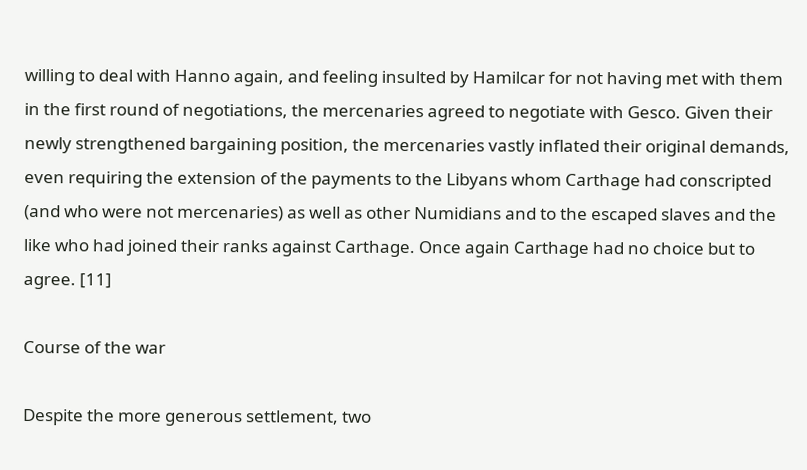willing to deal with Hanno again, and feeling insulted by Hamilcar for not having met with them in the first round of negotiations, the mercenaries agreed to negotiate with Gesco. Given their newly strengthened bargaining position, the mercenaries vastly inflated their original demands, even requiring the extension of the payments to the Libyans whom Carthage had conscripted (and who were not mercenaries) as well as other Numidians and to the escaped slaves and the like who had joined their ranks against Carthage. Once again Carthage had no choice but to agree. [11]

Course of the war

Despite the more generous settlement, two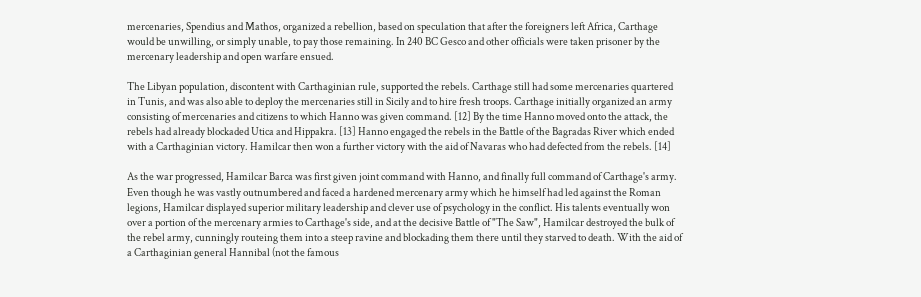mercenaries, Spendius and Mathos, organized a rebellion, based on speculation that after the foreigners left Africa, Carthage would be unwilling, or simply unable, to pay those remaining. In 240 BC Gesco and other officials were taken prisoner by the mercenary leadership and open warfare ensued.

The Libyan population, discontent with Carthaginian rule, supported the rebels. Carthage still had some mercenaries quartered in Tunis, and was also able to deploy the mercenaries still in Sicily and to hire fresh troops. Carthage initially organized an army consisting of mercenaries and citizens to which Hanno was given command. [12] By the time Hanno moved onto the attack, the rebels had already blockaded Utica and Hippakra. [13] Hanno engaged the rebels in the Battle of the Bagradas River which ended with a Carthaginian victory. Hamilcar then won a further victory with the aid of Navaras who had defected from the rebels. [14]

As the war progressed, Hamilcar Barca was first given joint command with Hanno, and finally full command of Carthage's army. Even though he was vastly outnumbered and faced a hardened mercenary army which he himself had led against the Roman legions, Hamilcar displayed superior military leadership and clever use of psychology in the conflict. His talents eventually won over a portion of the mercenary armies to Carthage's side, and at the decisive Battle of "The Saw", Hamilcar destroyed the bulk of the rebel army, cunningly routeing them into a steep ravine and blockading them there until they starved to death. With the aid of a Carthaginian general Hannibal (not the famous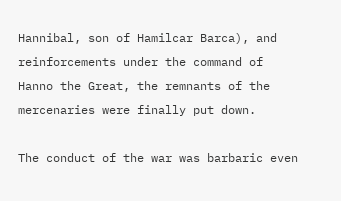Hannibal, son of Hamilcar Barca), and reinforcements under the command of Hanno the Great, the remnants of the mercenaries were finally put down.

The conduct of the war was barbaric even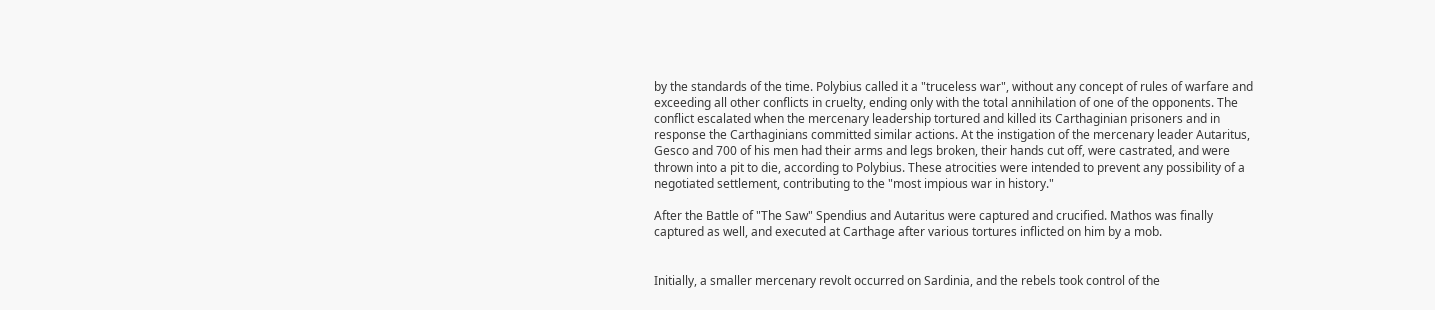by the standards of the time. Polybius called it a "truceless war", without any concept of rules of warfare and exceeding all other conflicts in cruelty, ending only with the total annihilation of one of the opponents. The conflict escalated when the mercenary leadership tortured and killed its Carthaginian prisoners and in response the Carthaginians committed similar actions. At the instigation of the mercenary leader Autaritus, Gesco and 700 of his men had their arms and legs broken, their hands cut off, were castrated, and were thrown into a pit to die, according to Polybius. These atrocities were intended to prevent any possibility of a negotiated settlement, contributing to the "most impious war in history."

After the Battle of "The Saw" Spendius and Autaritus were captured and crucified. Mathos was finally captured as well, and executed at Carthage after various tortures inflicted on him by a mob.


Initially, a smaller mercenary revolt occurred on Sardinia, and the rebels took control of the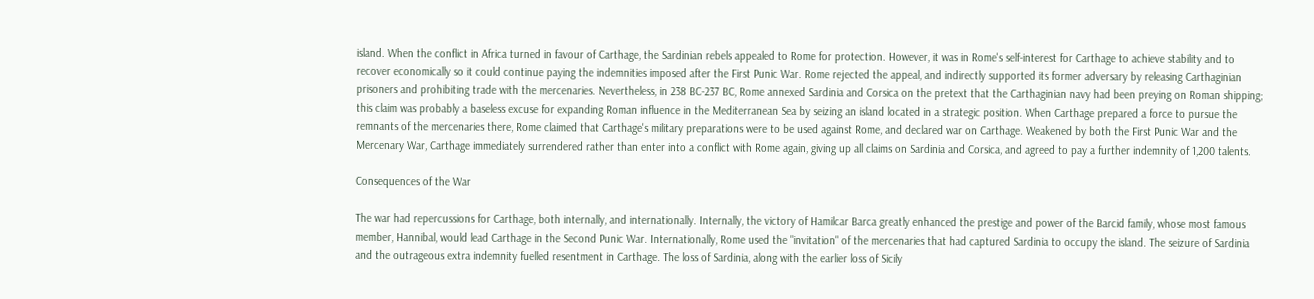island. When the conflict in Africa turned in favour of Carthage, the Sardinian rebels appealed to Rome for protection. However, it was in Rome's self-interest for Carthage to achieve stability and to recover economically so it could continue paying the indemnities imposed after the First Punic War. Rome rejected the appeal, and indirectly supported its former adversary by releasing Carthaginian prisoners and prohibiting trade with the mercenaries. Nevertheless, in 238 BC-237 BC, Rome annexed Sardinia and Corsica on the pretext that the Carthaginian navy had been preying on Roman shipping; this claim was probably a baseless excuse for expanding Roman influence in the Mediterranean Sea by seizing an island located in a strategic position. When Carthage prepared a force to pursue the remnants of the mercenaries there, Rome claimed that Carthage's military preparations were to be used against Rome, and declared war on Carthage. Weakened by both the First Punic War and the Mercenary War, Carthage immediately surrendered rather than enter into a conflict with Rome again, giving up all claims on Sardinia and Corsica, and agreed to pay a further indemnity of 1,200 talents.

Consequences of the War

The war had repercussions for Carthage, both internally, and internationally. Internally, the victory of Hamilcar Barca greatly enhanced the prestige and power of the Barcid family, whose most famous member, Hannibal, would lead Carthage in the Second Punic War. Internationally, Rome used the "invitation" of the mercenaries that had captured Sardinia to occupy the island. The seizure of Sardinia and the outrageous extra indemnity fuelled resentment in Carthage. The loss of Sardinia, along with the earlier loss of Sicily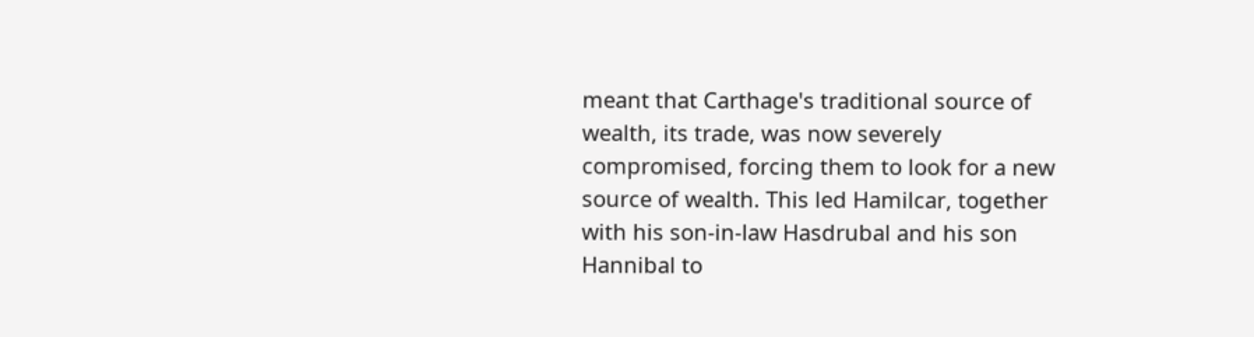meant that Carthage's traditional source of wealth, its trade, was now severely compromised, forcing them to look for a new source of wealth. This led Hamilcar, together with his son-in-law Hasdrubal and his son Hannibal to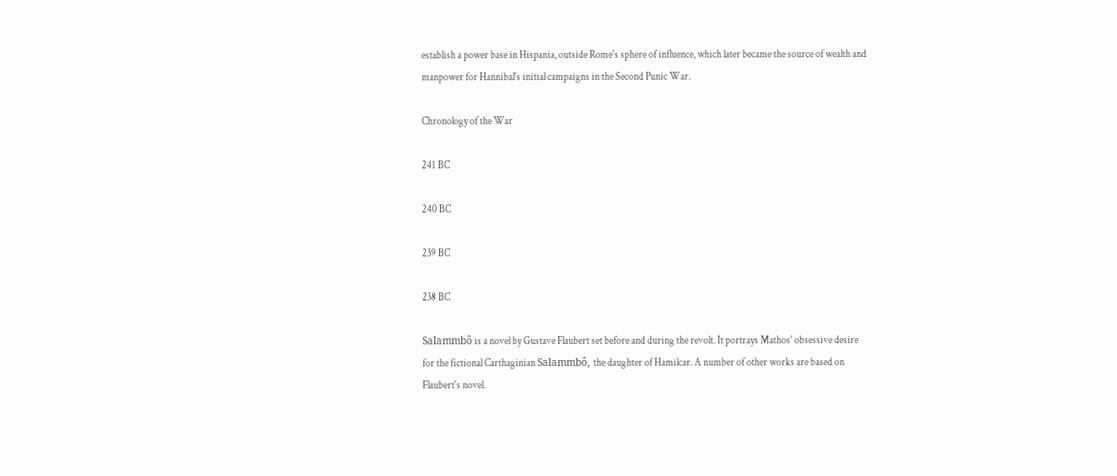establish a power base in Hispania, outside Rome's sphere of influence, which later became the source of wealth and manpower for Hannibal's initial campaigns in the Second Punic War.

Chronology of the War

241 BC

240 BC

239 BC

238 BC

Salammbô is a novel by Gustave Flaubert set before and during the revolt. It portrays Mathos' obsessive desire for the fictional Carthaginian Salammbô, the daughter of Hamilcar. A number of other works are based on Flaubert's novel.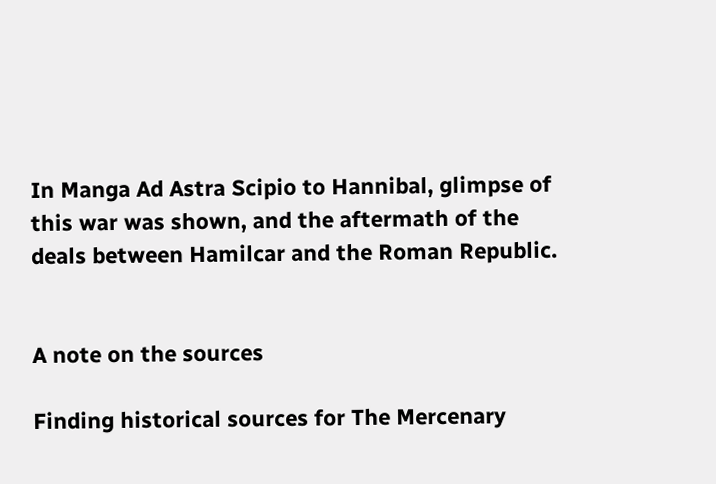In Manga Ad Astra Scipio to Hannibal, glimpse of this war was shown, and the aftermath of the deals between Hamilcar and the Roman Republic.


A note on the sources

Finding historical sources for The Mercenary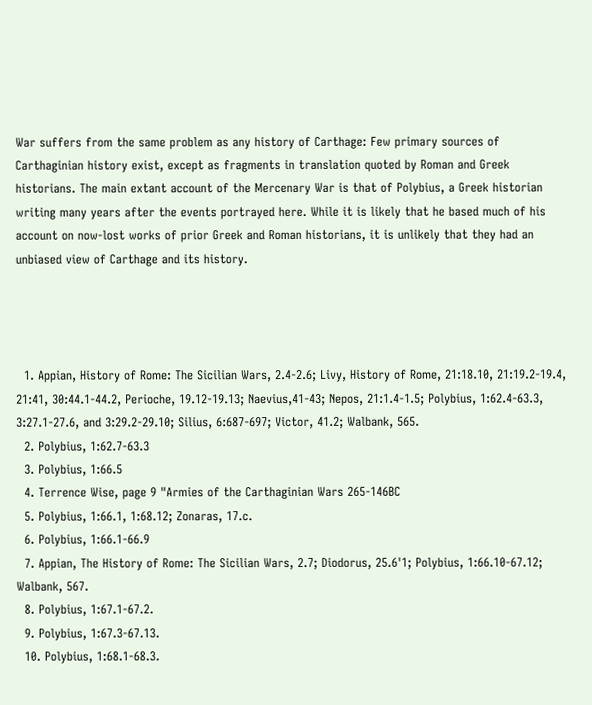War suffers from the same problem as any history of Carthage: Few primary sources of Carthaginian history exist, except as fragments in translation quoted by Roman and Greek historians. The main extant account of the Mercenary War is that of Polybius, a Greek historian writing many years after the events portrayed here. While it is likely that he based much of his account on now-lost works of prior Greek and Roman historians, it is unlikely that they had an unbiased view of Carthage and its history.




  1. Appian, History of Rome: The Sicilian Wars, 2.4-2.6; Livy, History of Rome, 21:18.10, 21:19.2-19.4, 21:41, 30:44.1-44.2, Perioche, 19.12-19.13; Naevius,41-43; Nepos, 21:1.4-1.5; Polybius, 1:62.4-63.3, 3:27.1-27.6, and 3:29.2-29.10; Silius, 6:687-697; Victor, 41.2; Walbank, 565.
  2. Polybius, 1:62.7-63.3
  3. Polybius, 1:66.5
  4. Terrence Wise, page 9 "Armies of the Carthaginian Wars 265-146BC
  5. Polybius, 1:66.1, 1:68.12; Zonaras, 17.c.
  6. Polybius, 1:66.1-66.9
  7. Appian, The History of Rome: The Sicilian Wars, 2.7; Diodorus, 25.6'1; Polybius, 1:66.10-67.12; Walbank, 567.
  8. Polybius, 1:67.1-67.2.
  9. Polybius, 1:67.3-67.13.
  10. Polybius, 1:68.1-68.3.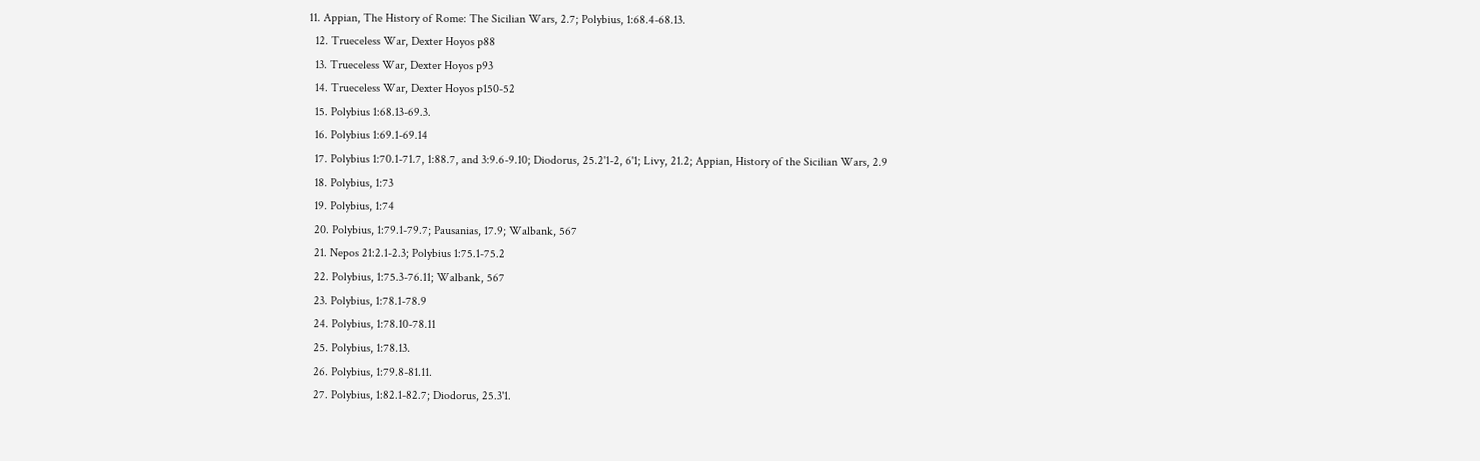11. Appian, The History of Rome: The Sicilian Wars, 2.7; Polybius, 1:68.4-68.13.
  12. Trueceless War, Dexter Hoyos p88
  13. Trueceless War, Dexter Hoyos p93
  14. Trueceless War, Dexter Hoyos p150-52
  15. Polybius 1:68.13-69.3.
  16. Polybius 1:69.1-69.14
  17. Polybius 1:70.1-71.7, 1:88.7, and 3:9.6-9.10; Diodorus, 25.2'1-2, 6'1; Livy, 21.2; Appian, History of the Sicilian Wars, 2.9
  18. Polybius, 1:73
  19. Polybius, 1:74
  20. Polybius, 1:79.1-79.7; Pausanias, 17.9; Walbank, 567
  21. Nepos 21:2.1-2.3; Polybius 1:75.1-75.2
  22. Polybius, 1:75.3-76.11; Walbank, 567
  23. Polybius, 1:78.1-78.9
  24. Polybius, 1:78.10-78.11
  25. Polybius, 1:78.13.
  26. Polybius, 1:79.8-81.11.
  27. Polybius, 1:82.1-82.7; Diodorus, 25.3'1.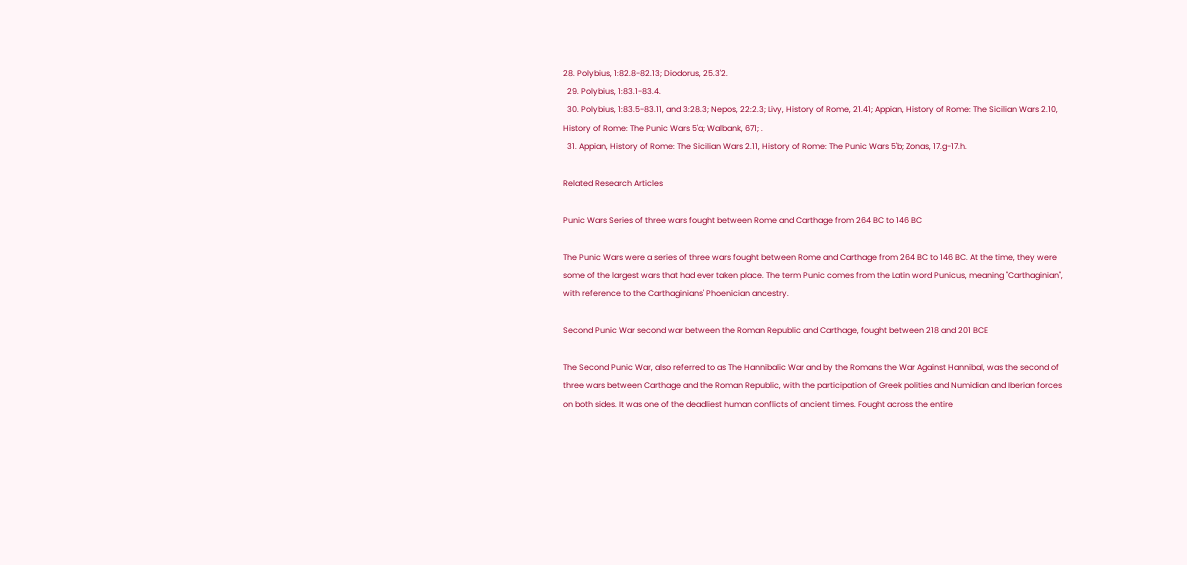28. Polybius, 1:82.8-82.13; Diodorus, 25.3'2.
  29. Polybius, 1:83.1-83.4.
  30. Polybius, 1:83.5-83.11, and 3:28.3; Nepos, 22:2.3; Livy, History of Rome, 21.41; Appian, History of Rome: The Sicilian Wars 2.10, History of Rome: The Punic Wars 5'a; Walbank, 671; .
  31. Appian, History of Rome: The Sicilian Wars 2.11, History of Rome: The Punic Wars 5'b; Zonas, 17.g-17.h.

Related Research Articles

Punic Wars Series of three wars fought between Rome and Carthage from 264 BC to 146 BC

The Punic Wars were a series of three wars fought between Rome and Carthage from 264 BC to 146 BC. At the time, they were some of the largest wars that had ever taken place. The term Punic comes from the Latin word Punicus, meaning "Carthaginian", with reference to the Carthaginians' Phoenician ancestry.

Second Punic War second war between the Roman Republic and Carthage, fought between 218 and 201 BCE

The Second Punic War, also referred to as The Hannibalic War and by the Romans the War Against Hannibal, was the second of three wars between Carthage and the Roman Republic, with the participation of Greek polities and Numidian and Iberian forces on both sides. It was one of the deadliest human conflicts of ancient times. Fought across the entire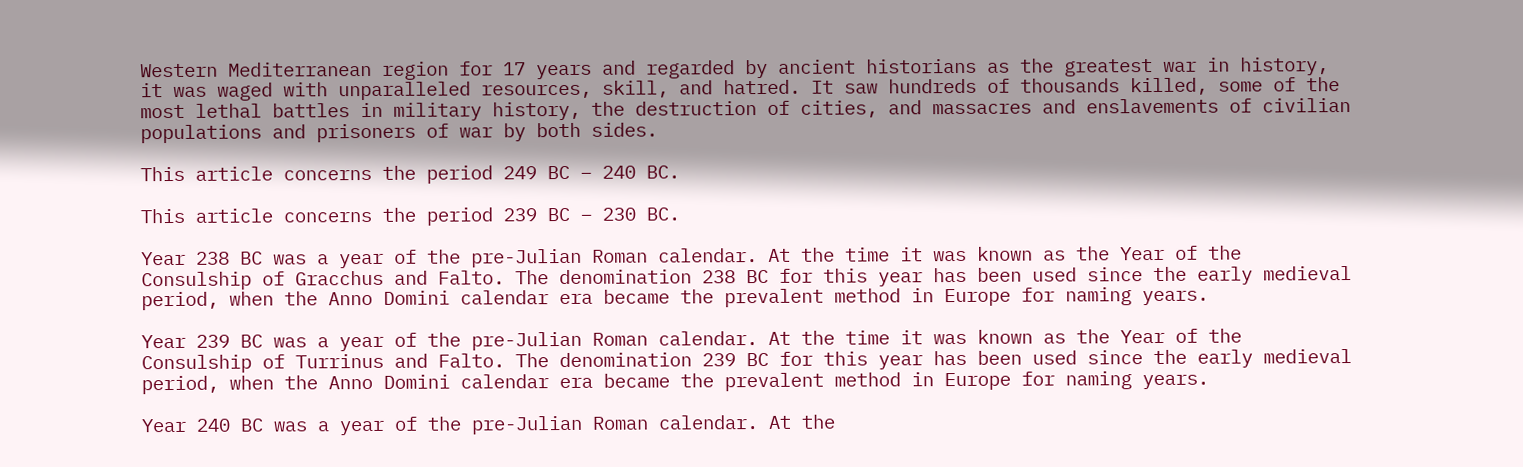Western Mediterranean region for 17 years and regarded by ancient historians as the greatest war in history, it was waged with unparalleled resources, skill, and hatred. It saw hundreds of thousands killed, some of the most lethal battles in military history, the destruction of cities, and massacres and enslavements of civilian populations and prisoners of war by both sides.

This article concerns the period 249 BC – 240 BC.

This article concerns the period 239 BC – 230 BC.

Year 238 BC was a year of the pre-Julian Roman calendar. At the time it was known as the Year of the Consulship of Gracchus and Falto. The denomination 238 BC for this year has been used since the early medieval period, when the Anno Domini calendar era became the prevalent method in Europe for naming years.

Year 239 BC was a year of the pre-Julian Roman calendar. At the time it was known as the Year of the Consulship of Turrinus and Falto. The denomination 239 BC for this year has been used since the early medieval period, when the Anno Domini calendar era became the prevalent method in Europe for naming years.

Year 240 BC was a year of the pre-Julian Roman calendar. At the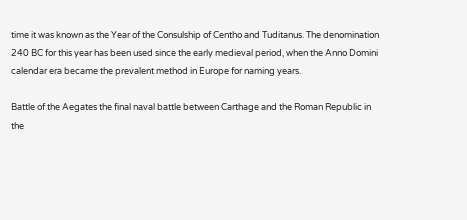time it was known as the Year of the Consulship of Centho and Tuditanus. The denomination 240 BC for this year has been used since the early medieval period, when the Anno Domini calendar era became the prevalent method in Europe for naming years.

Battle of the Aegates the final naval battle between Carthage and the Roman Republic in the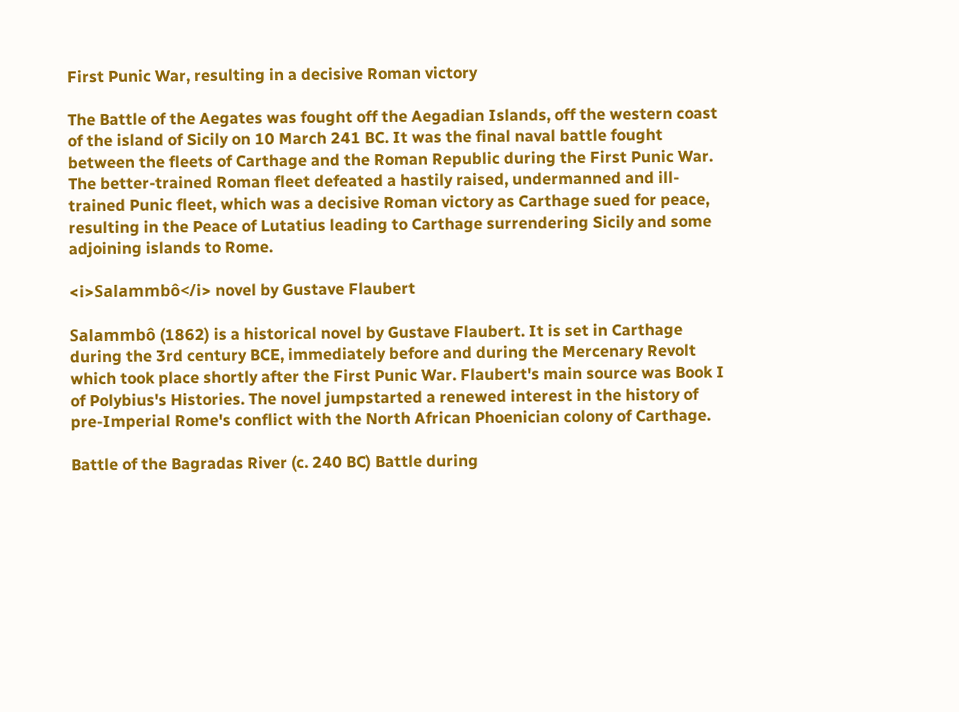First Punic War, resulting in a decisive Roman victory

The Battle of the Aegates was fought off the Aegadian Islands, off the western coast of the island of Sicily on 10 March 241 BC. It was the final naval battle fought between the fleets of Carthage and the Roman Republic during the First Punic War. The better-trained Roman fleet defeated a hastily raised, undermanned and ill-trained Punic fleet, which was a decisive Roman victory as Carthage sued for peace, resulting in the Peace of Lutatius leading to Carthage surrendering Sicily and some adjoining islands to Rome.

<i>Salammbô</i> novel by Gustave Flaubert

Salammbô (1862) is a historical novel by Gustave Flaubert. It is set in Carthage during the 3rd century BCE, immediately before and during the Mercenary Revolt which took place shortly after the First Punic War. Flaubert's main source was Book I of Polybius's Histories. The novel jumpstarted a renewed interest in the history of pre-Imperial Rome's conflict with the North African Phoenician colony of Carthage.

Battle of the Bagradas River (c. 240 BC) Battle during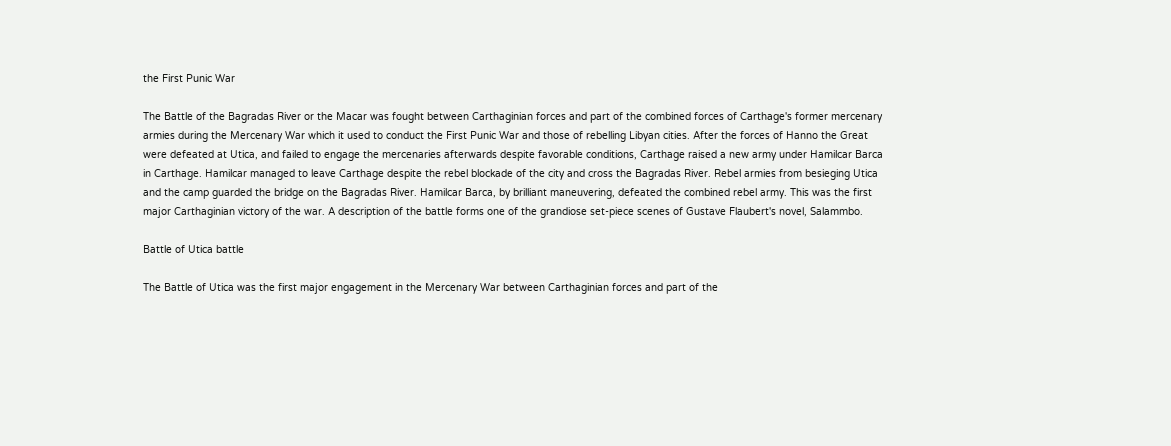the First Punic War

The Battle of the Bagradas River or the Macar was fought between Carthaginian forces and part of the combined forces of Carthage's former mercenary armies during the Mercenary War which it used to conduct the First Punic War and those of rebelling Libyan cities. After the forces of Hanno the Great were defeated at Utica, and failed to engage the mercenaries afterwards despite favorable conditions, Carthage raised a new army under Hamilcar Barca in Carthage. Hamilcar managed to leave Carthage despite the rebel blockade of the city and cross the Bagradas River. Rebel armies from besieging Utica and the camp guarded the bridge on the Bagradas River. Hamilcar Barca, by brilliant maneuvering, defeated the combined rebel army. This was the first major Carthaginian victory of the war. A description of the battle forms one of the grandiose set-piece scenes of Gustave Flaubert's novel, Salammbo.

Battle of Utica battle

The Battle of Utica was the first major engagement in the Mercenary War between Carthaginian forces and part of the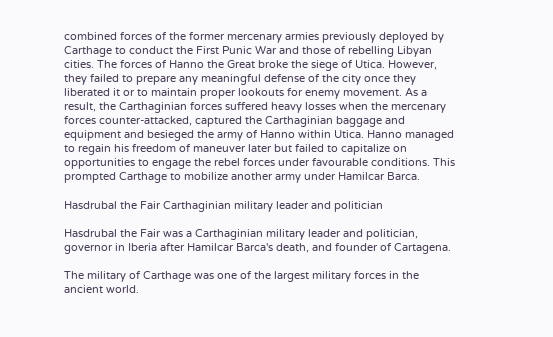combined forces of the former mercenary armies previously deployed by Carthage to conduct the First Punic War and those of rebelling Libyan cities. The forces of Hanno the Great broke the siege of Utica. However, they failed to prepare any meaningful defense of the city once they liberated it or to maintain proper lookouts for enemy movement. As a result, the Carthaginian forces suffered heavy losses when the mercenary forces counter-attacked, captured the Carthaginian baggage and equipment and besieged the army of Hanno within Utica. Hanno managed to regain his freedom of maneuver later but failed to capitalize on opportunities to engage the rebel forces under favourable conditions. This prompted Carthage to mobilize another army under Hamilcar Barca.

Hasdrubal the Fair Carthaginian military leader and politician

Hasdrubal the Fair was a Carthaginian military leader and politician, governor in Iberia after Hamilcar Barca's death, and founder of Cartagena.

The military of Carthage was one of the largest military forces in the ancient world.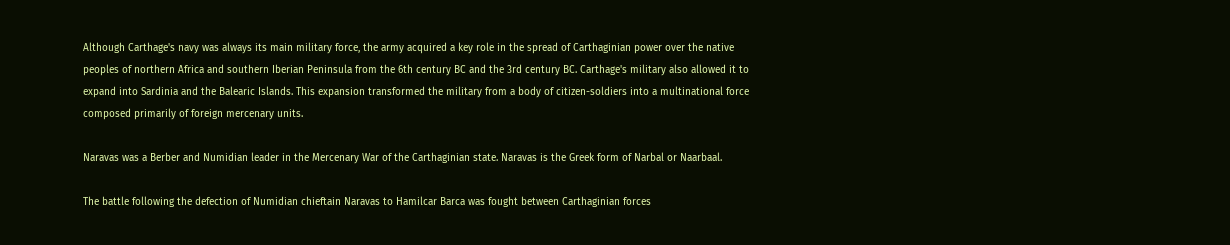Although Carthage's navy was always its main military force, the army acquired a key role in the spread of Carthaginian power over the native peoples of northern Africa and southern Iberian Peninsula from the 6th century BC and the 3rd century BC. Carthage's military also allowed it to expand into Sardinia and the Balearic Islands. This expansion transformed the military from a body of citizen-soldiers into a multinational force composed primarily of foreign mercenary units.

Naravas was a Berber and Numidian leader in the Mercenary War of the Carthaginian state. Naravas is the Greek form of Narbal or Naarbaal.

The battle following the defection of Numidian chieftain Naravas to Hamilcar Barca was fought between Carthaginian forces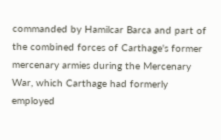commanded by Hamilcar Barca and part of the combined forces of Carthage's former mercenary armies during the Mercenary War, which Carthage had formerly employed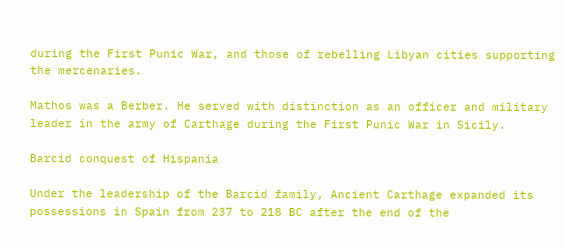during the First Punic War, and those of rebelling Libyan cities supporting the mercenaries.

Mathos was a Berber. He served with distinction as an officer and military leader in the army of Carthage during the First Punic War in Sicily.

Barcid conquest of Hispania

Under the leadership of the Barcid family, Ancient Carthage expanded its possessions in Spain from 237 to 218 BC after the end of the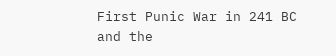First Punic War in 241 BC and the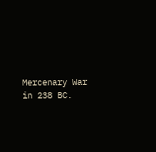Mercenary War in 238 BC.